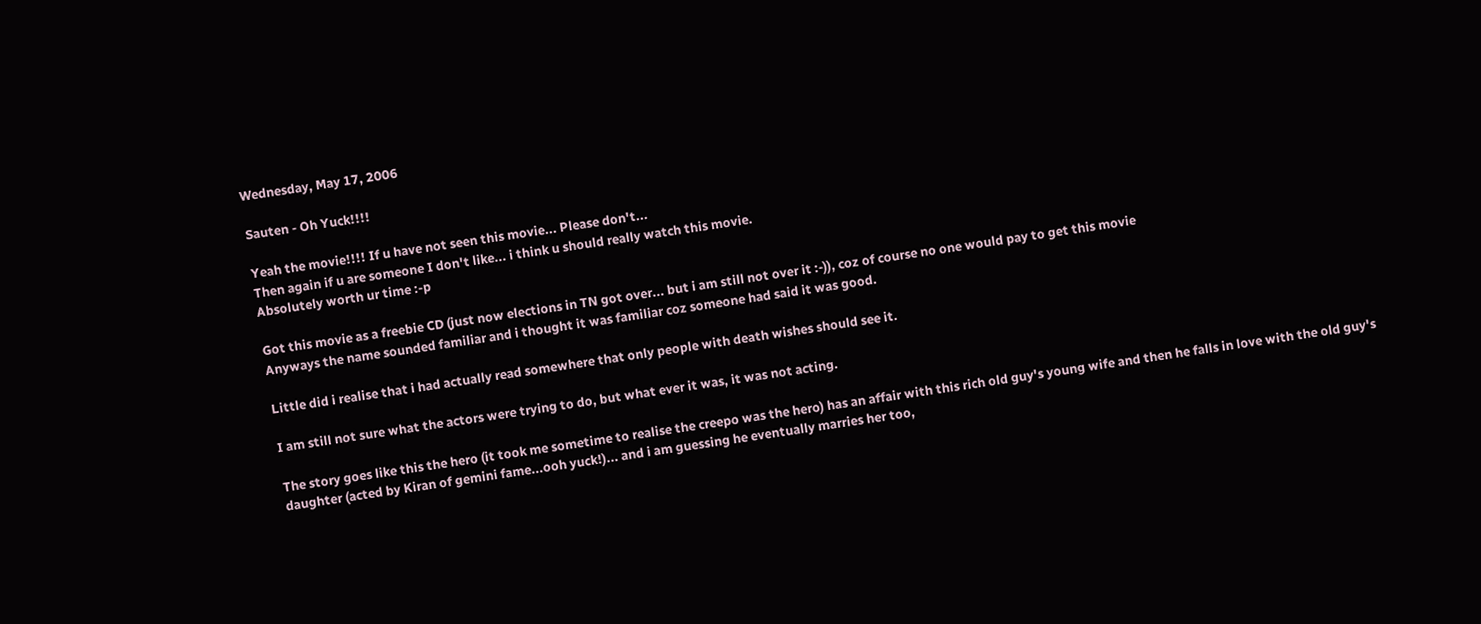Wednesday, May 17, 2006

Sauten - Oh Yuck!!!!

Yeah the movie!!!! If u have not seen this movie... Please don't...
Then again if u are someone I don't like... i think u should really watch this movie.
Absolutely worth ur time :-p

Got this movie as a freebie CD (just now elections in TN got over... but i am still not over it :-)), coz of course no one would pay to get this movie
Anyways the name sounded familiar and i thought it was familiar coz someone had said it was good.

Little did i realise that i had actually read somewhere that only people with death wishes should see it.

I am still not sure what the actors were trying to do, but what ever it was, it was not acting.

The story goes like this the hero (it took me sometime to realise the creepo was the hero) has an affair with this rich old guy's young wife and then he falls in love with the old guy's daughter (acted by Kiran of gemini fame...ooh yuck!)... and i am guessing he eventually marries her too,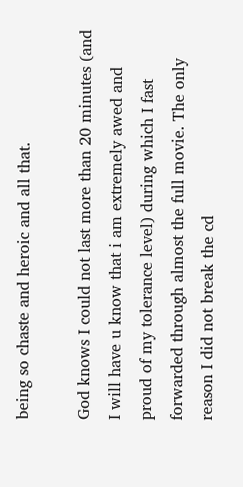being so chaste and heroic and all that.

God knows I could not last more than 20 minutes (and I will have u know that i am extremely awed and proud of my tolerance level) during which I fast forwarded through almost the full movie. The only reason I did not break the cd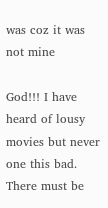was coz it was not mine

God!!! I have heard of lousy movies but never one this bad.
There must be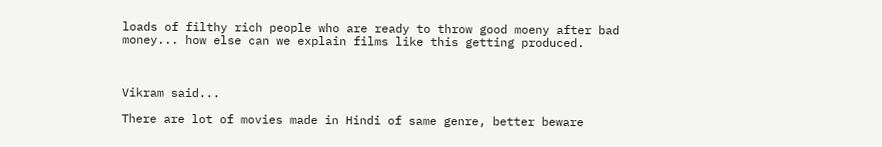loads of filthy rich people who are ready to throw good moeny after bad money... how else can we explain films like this getting produced.



Vikram said...

There are lot of movies made in Hindi of same genre, better beware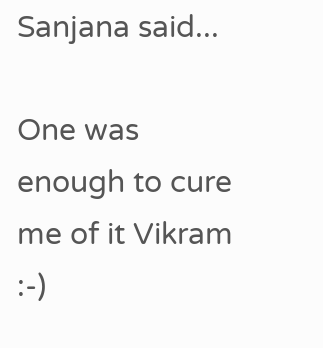Sanjana said...

One was enough to cure me of it Vikram :-)